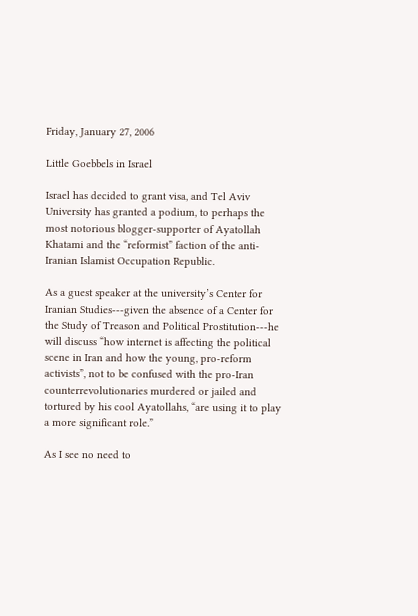Friday, January 27, 2006

Little Goebbels in Israel

Israel has decided to grant visa, and Tel Aviv University has granted a podium, to perhaps the most notorious blogger-supporter of Ayatollah Khatami and the “reformist” faction of the anti-Iranian Islamist Occupation Republic.

As a guest speaker at the university’s Center for Iranian Studies---given the absence of a Center for the Study of Treason and Political Prostitution---he will discuss “how internet is affecting the political scene in Iran and how the young, pro-reform activists”, not to be confused with the pro-Iran counterrevolutionaries murdered or jailed and tortured by his cool Ayatollahs, “are using it to play a more significant role.”

As I see no need to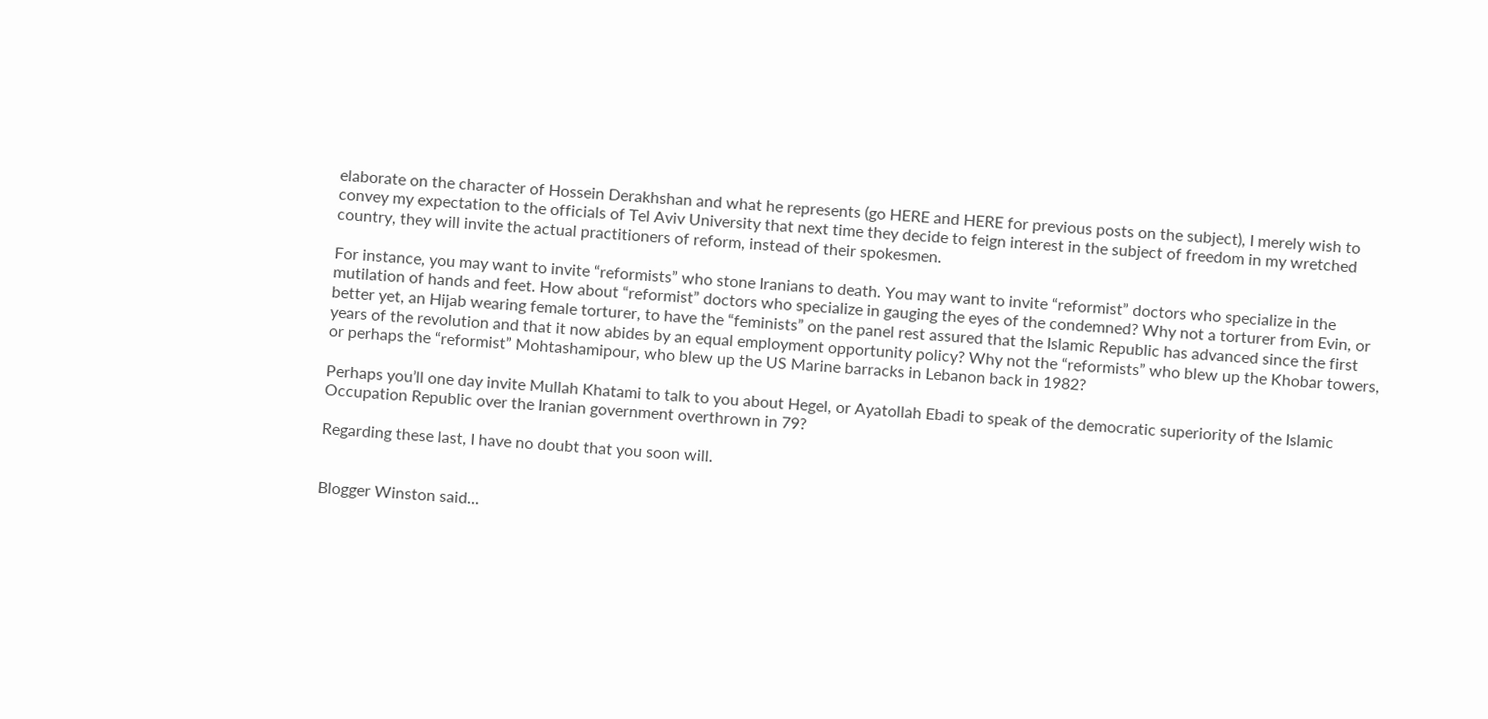elaborate on the character of Hossein Derakhshan and what he represents (go HERE and HERE for previous posts on the subject), I merely wish to convey my expectation to the officials of Tel Aviv University that next time they decide to feign interest in the subject of freedom in my wretched country, they will invite the actual practitioners of reform, instead of their spokesmen.

For instance, you may want to invite “reformists” who stone Iranians to death. You may want to invite “reformist” doctors who specialize in the mutilation of hands and feet. How about “reformist” doctors who specialize in gauging the eyes of the condemned? Why not a torturer from Evin, or better yet, an Hijab wearing female torturer, to have the “feminists” on the panel rest assured that the Islamic Republic has advanced since the first years of the revolution and that it now abides by an equal employment opportunity policy? Why not the “reformists” who blew up the Khobar towers, or perhaps the “reformist” Mohtashamipour, who blew up the US Marine barracks in Lebanon back in 1982?

Perhaps you’ll one day invite Mullah Khatami to talk to you about Hegel, or Ayatollah Ebadi to speak of the democratic superiority of the Islamic Occupation Republic over the Iranian government overthrown in 79?

Regarding these last, I have no doubt that you soon will.


Blogger Winston said...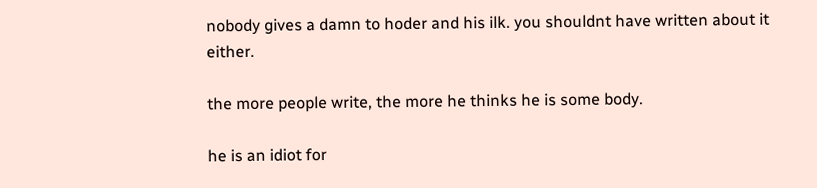nobody gives a damn to hoder and his ilk. you shouldnt have written about it either.

the more people write, the more he thinks he is some body.

he is an idiot for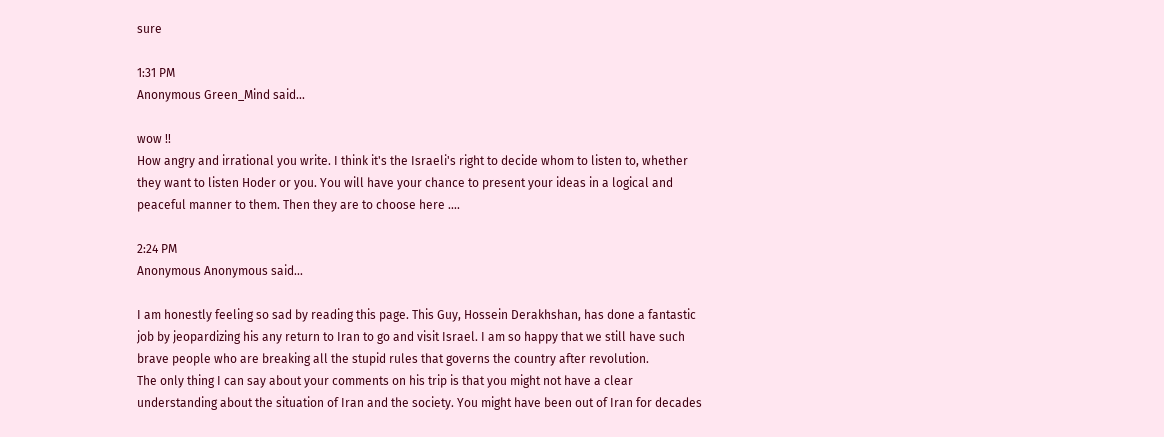sure

1:31 PM
Anonymous Green_Mind said...

wow !!
How angry and irrational you write. I think it's the Israeli's right to decide whom to listen to, whether they want to listen Hoder or you. You will have your chance to present your ideas in a logical and peaceful manner to them. Then they are to choose here ....

2:24 PM
Anonymous Anonymous said...

I am honestly feeling so sad by reading this page. This Guy, Hossein Derakhshan, has done a fantastic job by jeopardizing his any return to Iran to go and visit Israel. I am so happy that we still have such brave people who are breaking all the stupid rules that governs the country after revolution.
The only thing I can say about your comments on his trip is that you might not have a clear understanding about the situation of Iran and the society. You might have been out of Iran for decades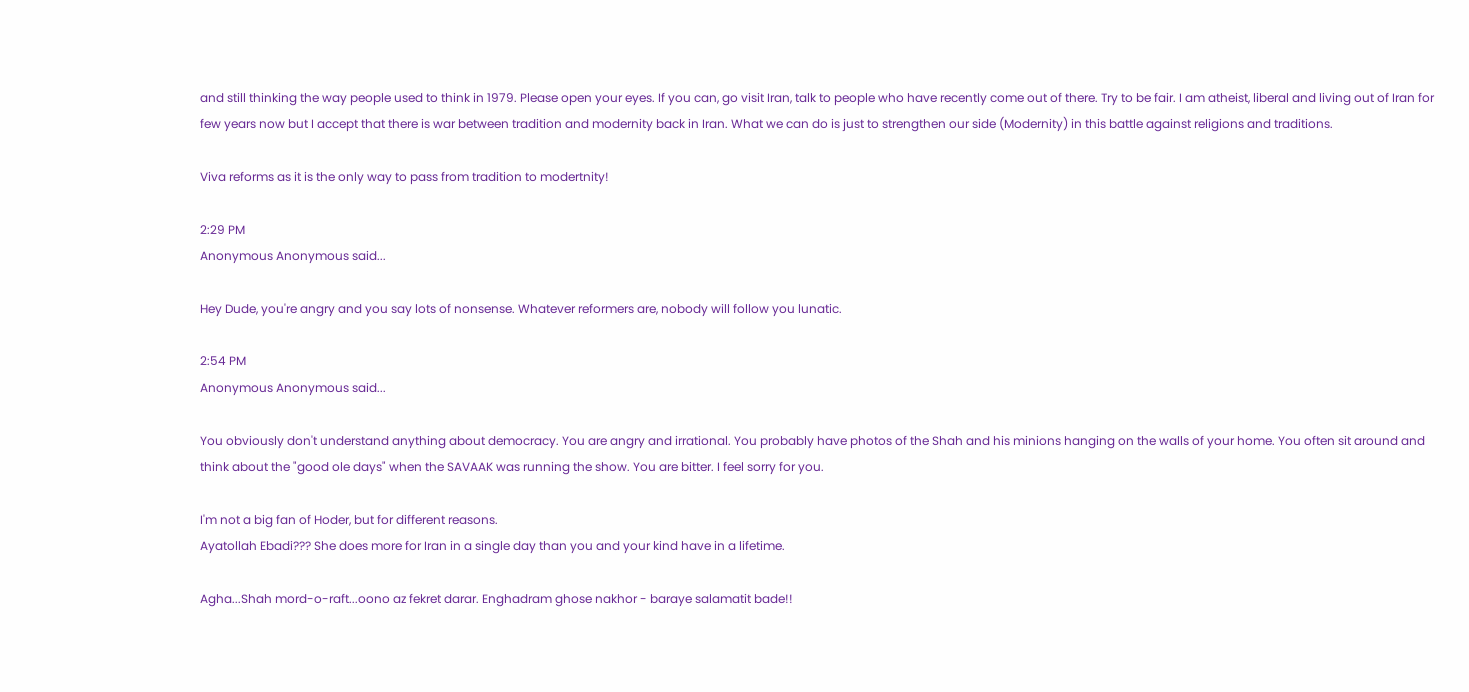and still thinking the way people used to think in 1979. Please open your eyes. If you can, go visit Iran, talk to people who have recently come out of there. Try to be fair. I am atheist, liberal and living out of Iran for few years now but I accept that there is war between tradition and modernity back in Iran. What we can do is just to strengthen our side (Modernity) in this battle against religions and traditions.

Viva reforms as it is the only way to pass from tradition to modertnity!

2:29 PM
Anonymous Anonymous said...

Hey Dude, you're angry and you say lots of nonsense. Whatever reformers are, nobody will follow you lunatic.

2:54 PM
Anonymous Anonymous said...

You obviously don't understand anything about democracy. You are angry and irrational. You probably have photos of the Shah and his minions hanging on the walls of your home. You often sit around and think about the "good ole days" when the SAVAAK was running the show. You are bitter. I feel sorry for you.

I'm not a big fan of Hoder, but for different reasons.
Ayatollah Ebadi??? She does more for Iran in a single day than you and your kind have in a lifetime.

Agha...Shah mord-o-raft...oono az fekret darar. Enghadram ghose nakhor - baraye salamatit bade!!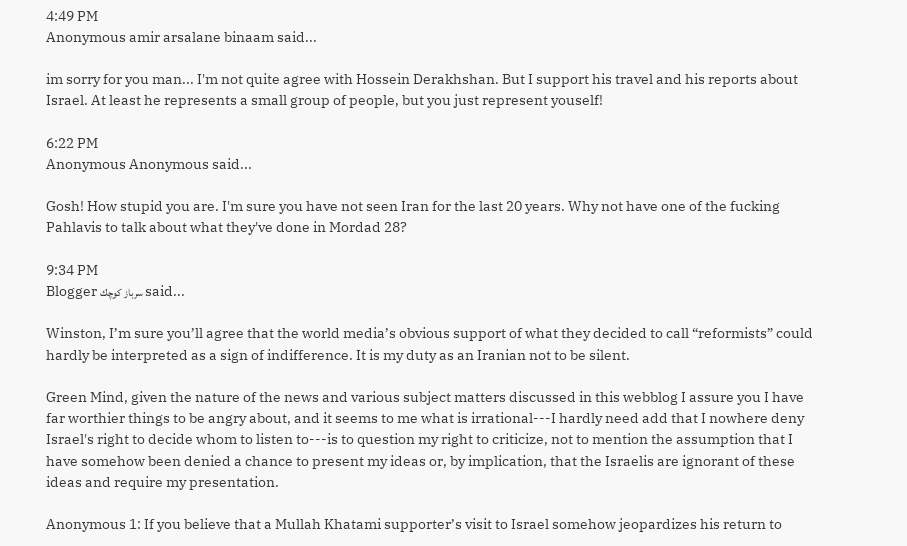4:49 PM
Anonymous amir arsalane binaam said...

im sorry for you man... I'm not quite agree with Hossein Derakhshan. But I support his travel and his reports about Israel. At least he represents a small group of people, but you just represent youself!

6:22 PM
Anonymous Anonymous said...

Gosh! How stupid you are. I'm sure you have not seen Iran for the last 20 years. Why not have one of the fucking Pahlavis to talk about what they've done in Mordad 28?

9:34 PM
Blogger سرباز كوچك said...

Winston, I’m sure you’ll agree that the world media’s obvious support of what they decided to call “reformists” could hardly be interpreted as a sign of indifference. It is my duty as an Iranian not to be silent.

Green Mind, given the nature of the news and various subject matters discussed in this webblog I assure you I have far worthier things to be angry about, and it seems to me what is irrational---I hardly need add that I nowhere deny Israel's right to decide whom to listen to---is to question my right to criticize, not to mention the assumption that I have somehow been denied a chance to present my ideas or, by implication, that the Israelis are ignorant of these ideas and require my presentation.

Anonymous 1: If you believe that a Mullah Khatami supporter’s visit to Israel somehow jeopardizes his return to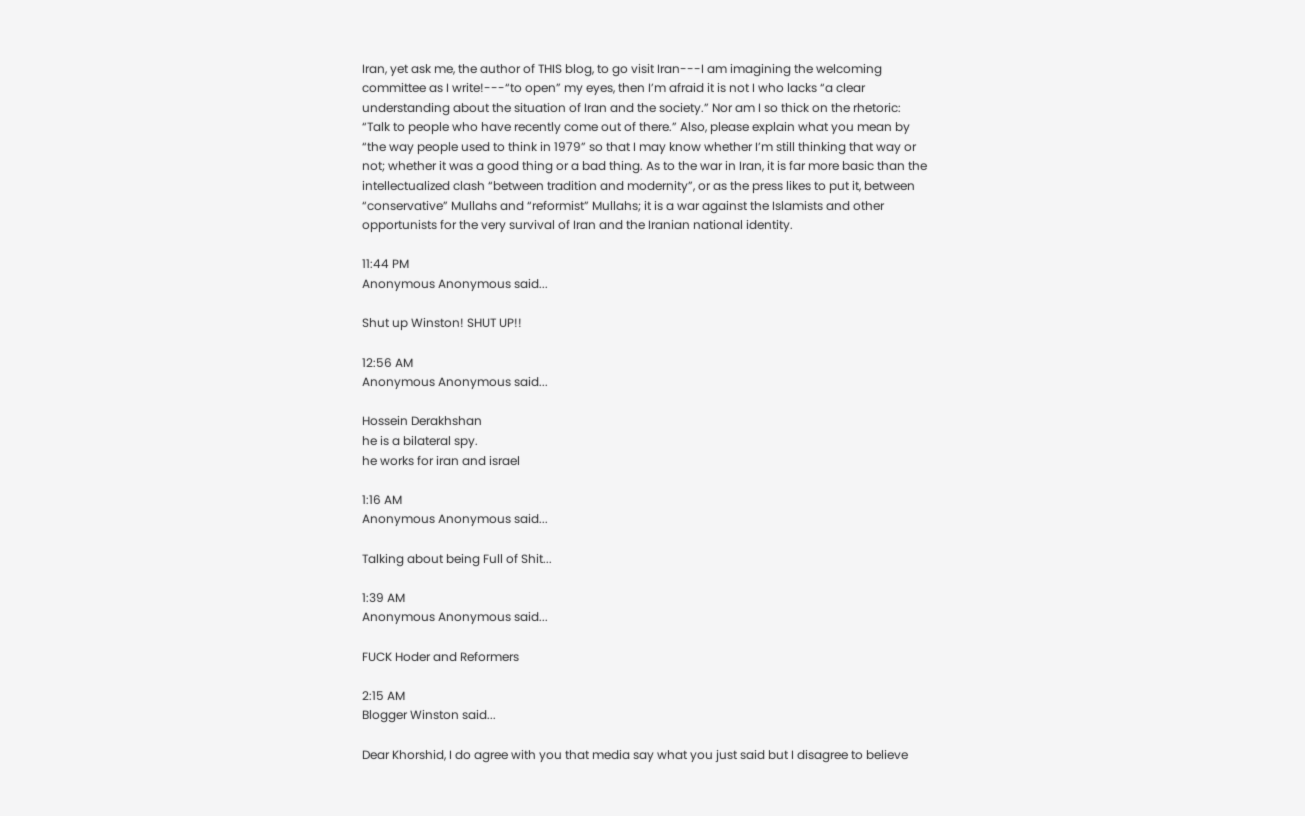Iran, yet ask me, the author of THIS blog, to go visit Iran---I am imagining the welcoming committee as I write!---“to open” my eyes, then I’m afraid it is not I who lacks “a clear understanding about the situation of Iran and the society.” Nor am I so thick on the rhetoric: “Talk to people who have recently come out of there.” Also, please explain what you mean by “the way people used to think in 1979” so that I may know whether I’m still thinking that way or not; whether it was a good thing or a bad thing. As to the war in Iran, it is far more basic than the intellectualized clash “between tradition and modernity”, or as the press likes to put it, between “conservative” Mullahs and “reformist” Mullahs; it is a war against the Islamists and other opportunists for the very survival of Iran and the Iranian national identity.

11:44 PM
Anonymous Anonymous said...

Shut up Winston! SHUT UP!!

12:56 AM
Anonymous Anonymous said...

Hossein Derakhshan
he is a bilateral spy.
he works for iran and israel

1:16 AM
Anonymous Anonymous said...

Talking about being Full of Shit...

1:39 AM
Anonymous Anonymous said...

FUCK Hoder and Reformers

2:15 AM
Blogger Winston said...

Dear Khorshid, I do agree with you that media say what you just said but I disagree to believe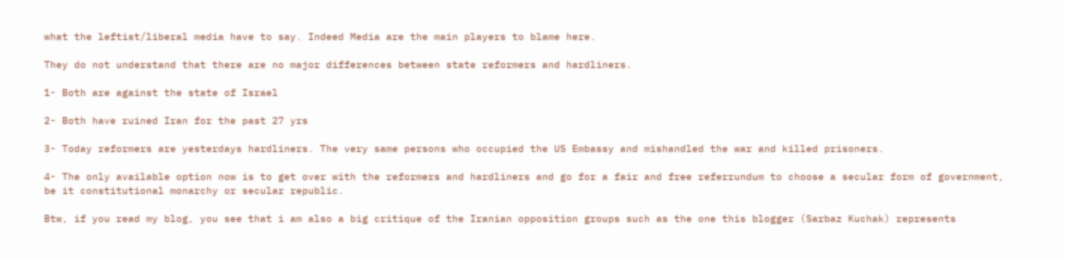what the leftist/liberal media have to say. Indeed Media are the main players to blame here.

They do not understand that there are no major differences between state reformers and hardliners.

1- Both are against the state of Israel

2- Both have ruined Iran for the past 27 yrs

3- Today reformers are yesterdays hardliners. The very same persons who occupied the US Embassy and mishandled the war and killed prisoners.

4- The only available option now is to get over with the reformers and hardliners and go for a fair and free referrundum to choose a secular form of government, be it constitutional monarchy or secular republic.

Btw, if you read my blog, you see that i am also a big critique of the Iranian opposition groups such as the one this blogger (Sarbaz Kuchak) represents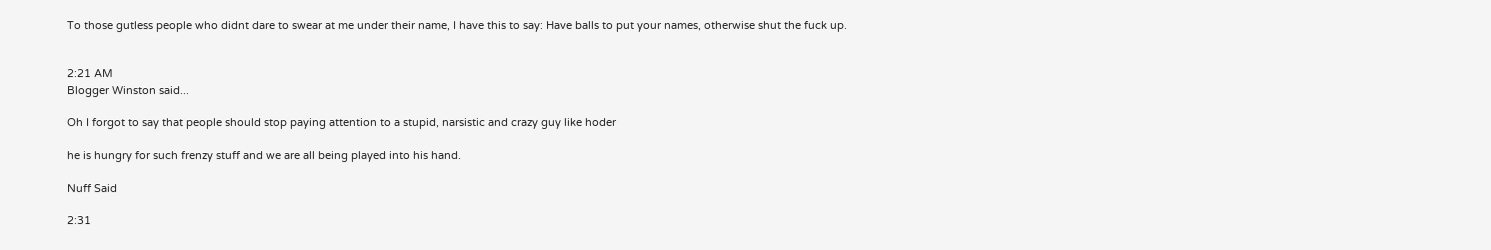To those gutless people who didnt dare to swear at me under their name, I have this to say: Have balls to put your names, otherwise shut the fuck up.


2:21 AM
Blogger Winston said...

Oh I forgot to say that people should stop paying attention to a stupid, narsistic and crazy guy like hoder

he is hungry for such frenzy stuff and we are all being played into his hand.

Nuff Said

2:31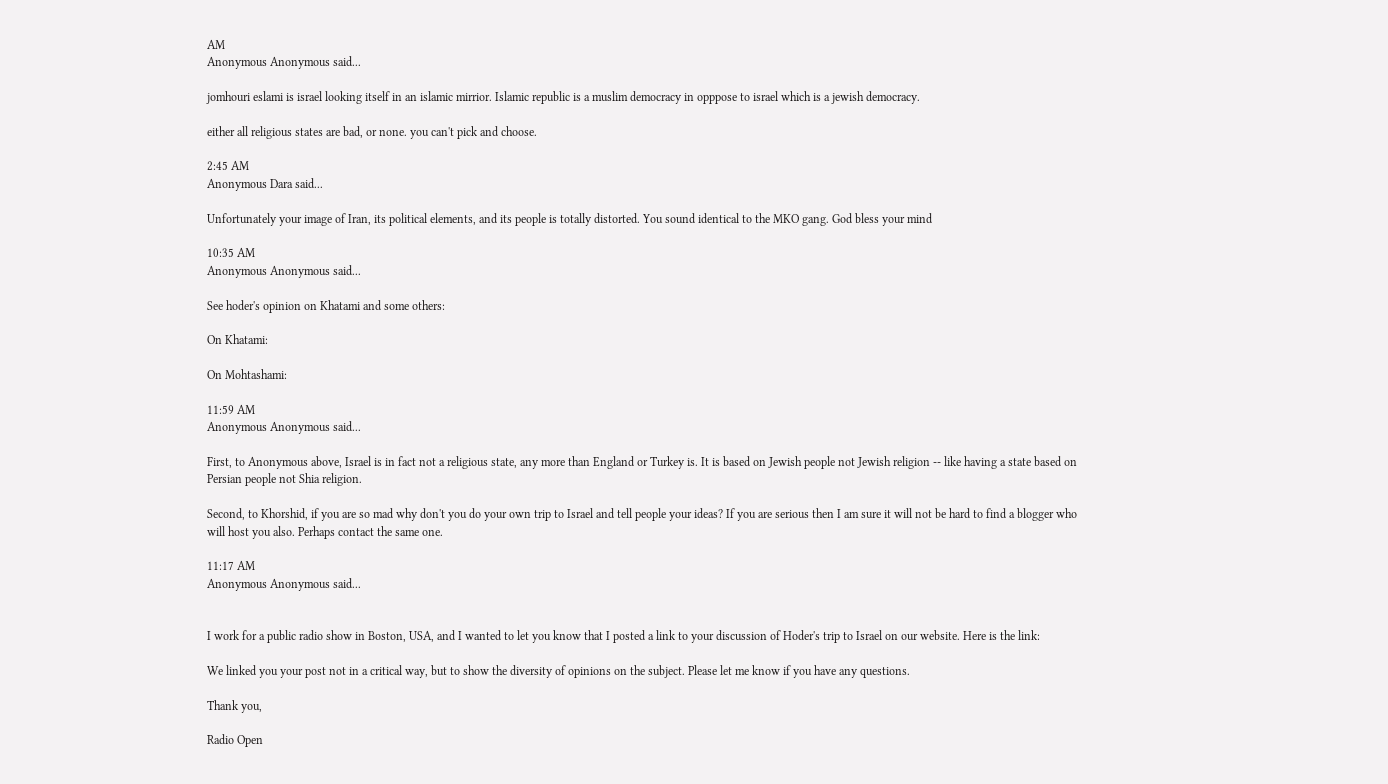AM
Anonymous Anonymous said...

jomhouri eslami is israel looking itself in an islamic mirrior. Islamic republic is a muslim democracy in opppose to israel which is a jewish democracy.

either all religious states are bad, or none. you can't pick and choose.

2:45 AM
Anonymous Dara said...

Unfortunately your image of Iran, its political elements, and its people is totally distorted. You sound identical to the MKO gang. God bless your mind

10:35 AM
Anonymous Anonymous said...

See hoder's opinion on Khatami and some others:

On Khatami:

On Mohtashami:

11:59 AM
Anonymous Anonymous said...

First, to Anonymous above, Israel is in fact not a religious state, any more than England or Turkey is. It is based on Jewish people not Jewish religion -- like having a state based on Persian people not Shia religion.

Second, to Khorshid, if you are so mad why don't you do your own trip to Israel and tell people your ideas? If you are serious then I am sure it will not be hard to find a blogger who will host you also. Perhaps contact the same one.

11:17 AM
Anonymous Anonymous said...


I work for a public radio show in Boston, USA, and I wanted to let you know that I posted a link to your discussion of Hoder's trip to Israel on our website. Here is the link:

We linked you your post not in a critical way, but to show the diversity of opinions on the subject. Please let me know if you have any questions.

Thank you,

Radio Open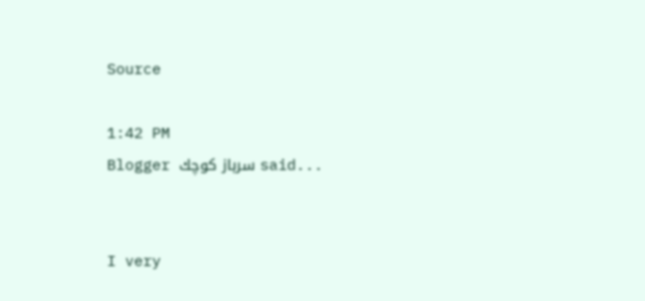Source

1:42 PM
Blogger سرباز كوچك said...


I very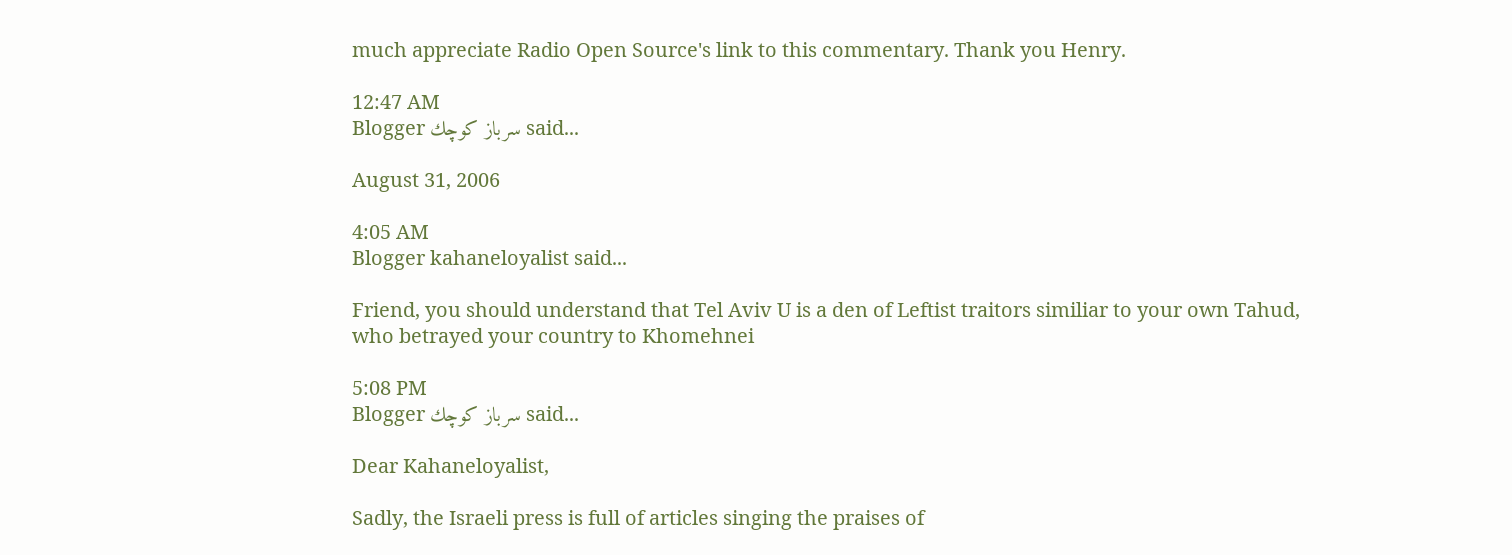much appreciate Radio Open Source's link to this commentary. Thank you Henry.

12:47 AM
Blogger سرباز كوچك said...

August 31, 2006

4:05 AM
Blogger kahaneloyalist said...

Friend, you should understand that Tel Aviv U is a den of Leftist traitors similiar to your own Tahud, who betrayed your country to Khomehnei

5:08 PM
Blogger سرباز كوچك said...

Dear Kahaneloyalist,

Sadly, the Israeli press is full of articles singing the praises of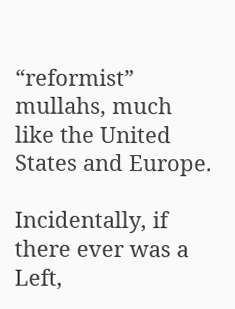“reformist” mullahs, much like the United States and Europe.

Incidentally, if there ever was a Left,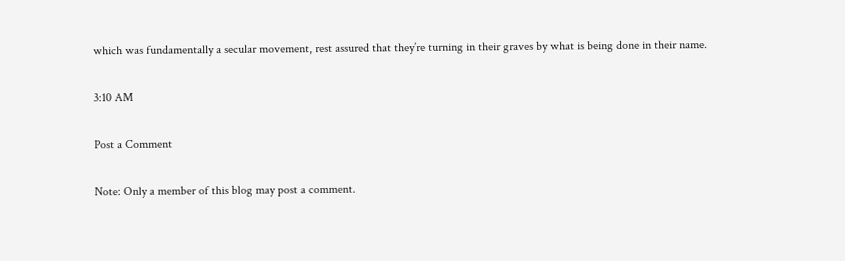which was fundamentally a secular movement, rest assured that they’re turning in their graves by what is being done in their name.

3:10 AM

Post a Comment

Note: Only a member of this blog may post a comment.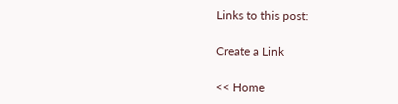Links to this post:

Create a Link

<< Home